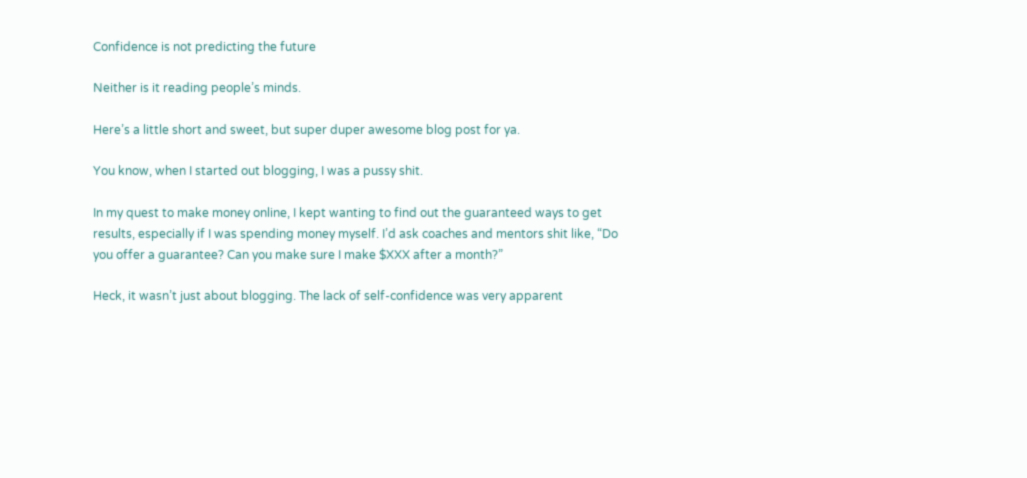Confidence is not predicting the future

Neither is it reading people’s minds.

Here’s a little short and sweet, but super duper awesome blog post for ya.

You know, when I started out blogging, I was a pussy shit.

In my quest to make money online, I kept wanting to find out the guaranteed ways to get results, especially if I was spending money myself. I’d ask coaches and mentors shit like, “Do you offer a guarantee? Can you make sure I make $XXX after a month?”

Heck, it wasn’t just about blogging. The lack of self-confidence was very apparent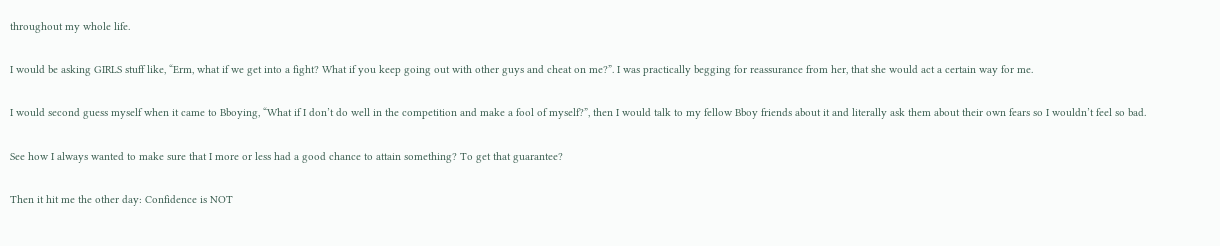throughout my whole life.

I would be asking GIRLS stuff like, “Erm, what if we get into a fight? What if you keep going out with other guys and cheat on me?”. I was practically begging for reassurance from her, that she would act a certain way for me.

I would second guess myself when it came to Bboying, “What if I don’t do well in the competition and make a fool of myself?”, then I would talk to my fellow Bboy friends about it and literally ask them about their own fears so I wouldn’t feel so bad.

See how I always wanted to make sure that I more or less had a good chance to attain something? To get that guarantee?

Then it hit me the other day: Confidence is NOT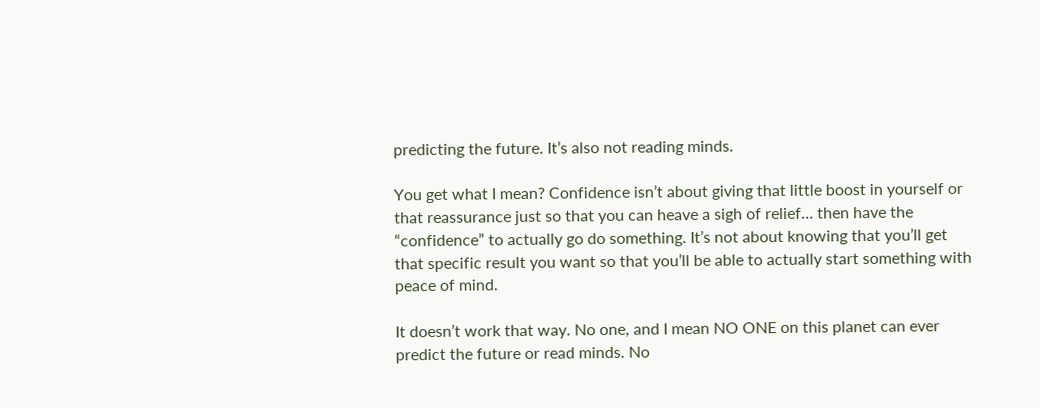predicting the future. It’s also not reading minds.

You get what I mean? Confidence isn’t about giving that little boost in yourself or that reassurance just so that you can heave a sigh of relief… then have the “confidence” to actually go do something. It’s not about knowing that you’ll get that specific result you want so that you’ll be able to actually start something with peace of mind.

It doesn’t work that way. No one, and I mean NO ONE on this planet can ever predict the future or read minds. No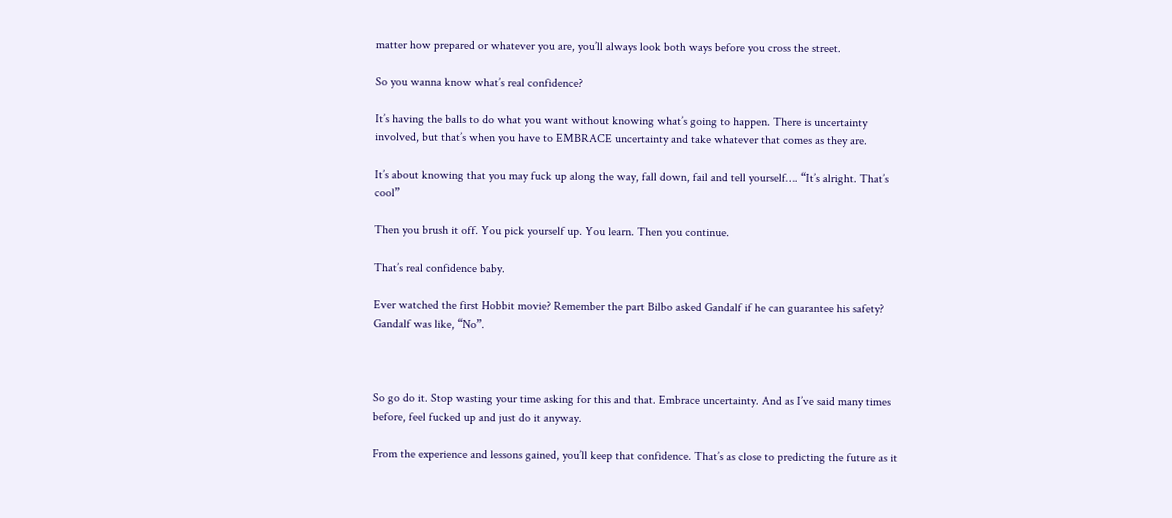matter how prepared or whatever you are, you’ll always look both ways before you cross the street.

So you wanna know what’s real confidence?

It’s having the balls to do what you want without knowing what’s going to happen. There is uncertainty involved, but that’s when you have to EMBRACE uncertainty and take whatever that comes as they are.

It’s about knowing that you may fuck up along the way, fall down, fail and tell yourself…. “It’s alright. That’s cool”

Then you brush it off. You pick yourself up. You learn. Then you continue.

That’s real confidence baby.

Ever watched the first Hobbit movie? Remember the part Bilbo asked Gandalf if he can guarantee his safety? Gandalf was like, “No”.



So go do it. Stop wasting your time asking for this and that. Embrace uncertainty. And as I’ve said many times before, feel fucked up and just do it anyway.

From the experience and lessons gained, you’ll keep that confidence. That’s as close to predicting the future as it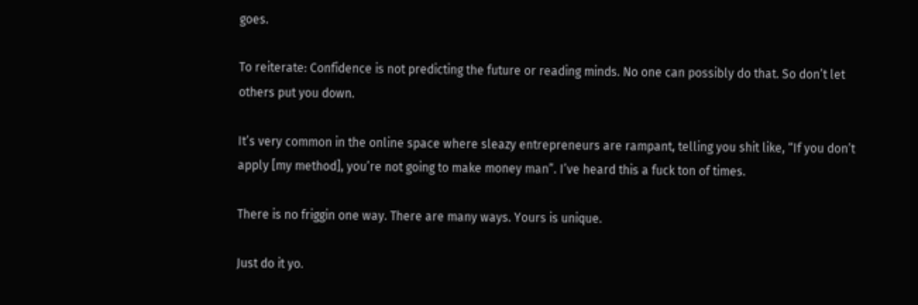goes.

To reiterate: Confidence is not predicting the future or reading minds. No one can possibly do that. So don’t let others put you down.

It’s very common in the online space where sleazy entrepreneurs are rampant, telling you shit like, “If you don’t apply [my method], you’re not going to make money man”. I’ve heard this a fuck ton of times.

There is no friggin one way. There are many ways. Yours is unique.

Just do it yo.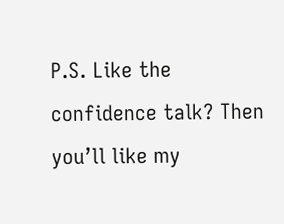P.S. Like the confidence talk? Then you’ll like my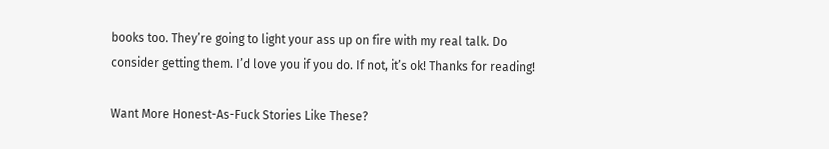books too. They’re going to light your ass up on fire with my real talk. Do consider getting them. I’d love you if you do. If not, it’s ok! Thanks for reading!

Want More Honest-As-Fuck Stories Like These?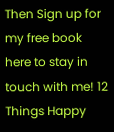Then Sign up for my free book here to stay in touch with me! 12 Things Happy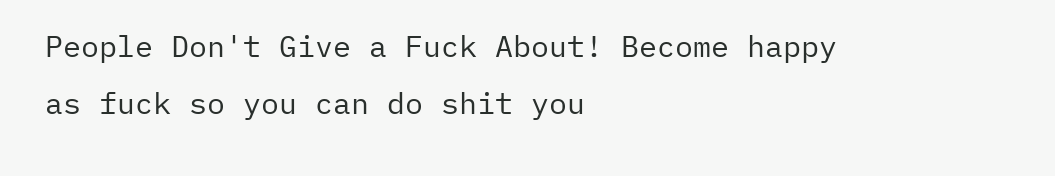People Don't Give a Fuck About! Become happy as fuck so you can do shit you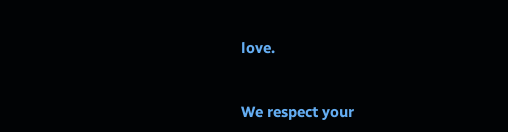love.


We respect your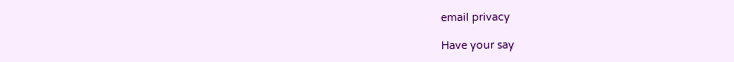email privacy

Have your say